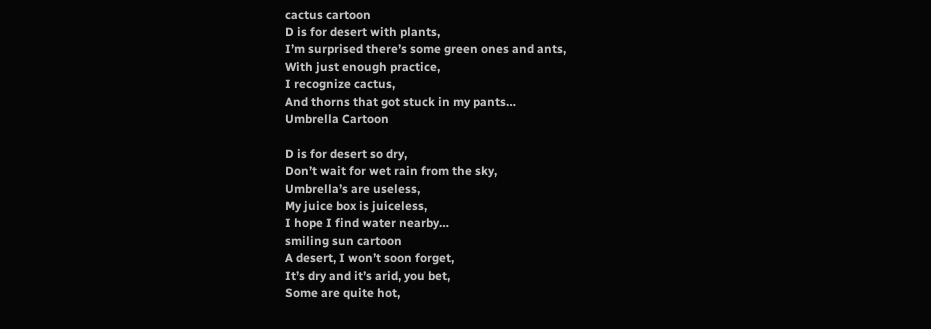cactus cartoon
D is for desert with plants,
I’m surprised there’s some green ones and ants,
With just enough practice,
I recognize cactus,
And thorns that got stuck in my pants…
Umbrella Cartoon

D is for desert so dry,
Don’t wait for wet rain from the sky,
Umbrella’s are useless,
My juice box is juiceless,
I hope I find water nearby…
smiling sun cartoon
A desert, I won’t soon forget,
It’s dry and it’s arid, you bet,
Some are quite hot,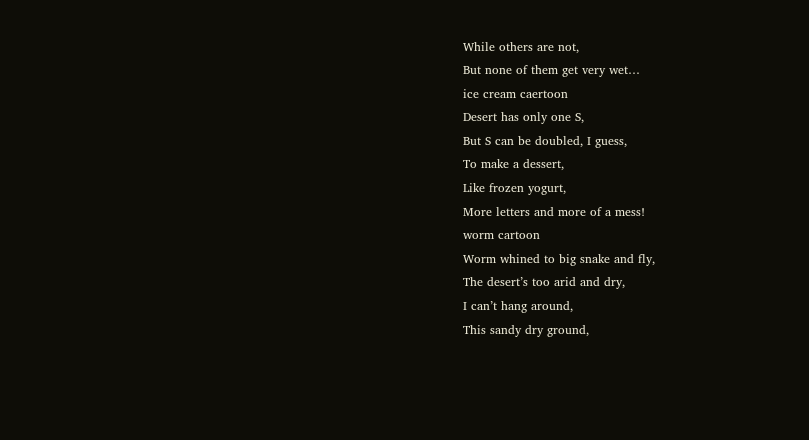While others are not,
But none of them get very wet…
ice cream caertoon
Desert has only one S,
But S can be doubled, I guess,
To make a dessert,
Like frozen yogurt,
More letters and more of a mess!
worm cartoon
Worm whined to big snake and fly,
The desert’s too arid and dry,
I can’t hang around,
This sandy dry ground,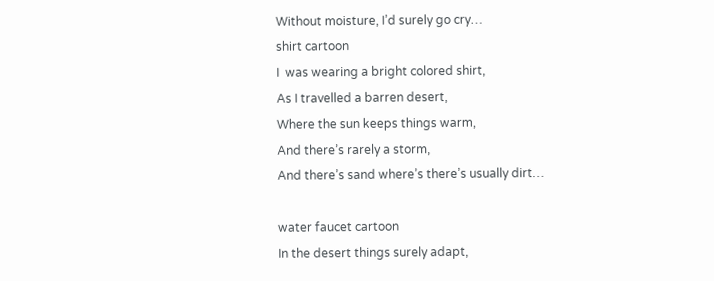Without moisture, I’d surely go cry…
shirt cartoon
I  was wearing a bright colored shirt,
As I travelled a barren desert,
Where the sun keeps things warm,
And there’s rarely a storm,
And there’s sand where’s there’s usually dirt…

water faucet cartoon
In the desert things surely adapt,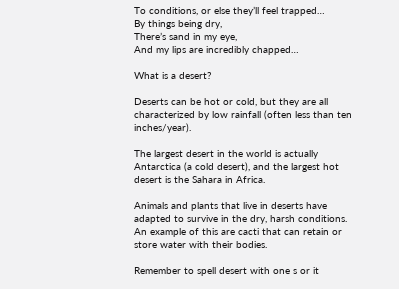To conditions, or else they’ll feel trapped…
By things being dry,
There’s sand in my eye,
And my lips are incredibly chapped…

What is a desert?

Deserts can be hot or cold, but they are all characterized by low rainfall (often less than ten inches/year).

The largest desert in the world is actually Antarctica (a cold desert), and the largest hot desert is the Sahara in Africa.

Animals and plants that live in deserts have adapted to survive in the dry, harsh conditions. An example of this are cacti that can retain or store water with their bodies.

Remember to spell desert with one s or it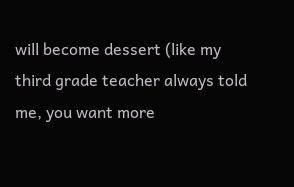will become dessert (like my third grade teacher always told me, you want more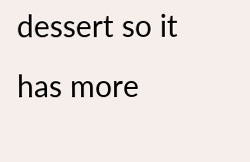dessert so it has more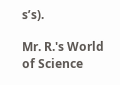s’s).

Mr. R.'s World of Science